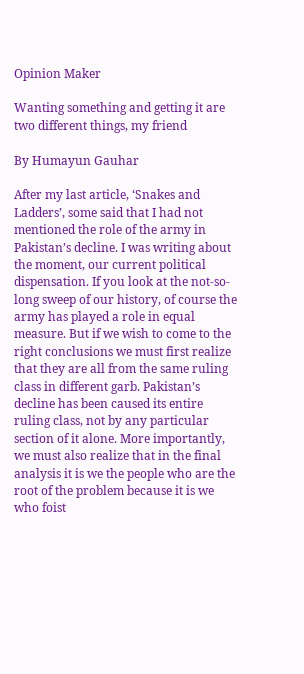Opinion Maker

Wanting something and getting it are two different things, my friend

By Humayun Gauhar

After my last article, ‘Snakes and Ladders’, some said that I had not mentioned the role of the army in Pakistan’s decline. I was writing about the moment, our current political dispensation. If you look at the not-so-long sweep of our history, of course the army has played a role in equal measure. But if we wish to come to the right conclusions we must first realize that they are all from the same ruling class in different garb. Pakistan’s decline has been caused its entire ruling class, not by any particular section of it alone. More importantly, we must also realize that in the final analysis it is we the people who are the root of the problem because it is we who foist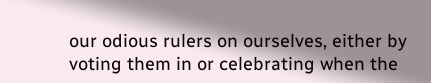our odious rulers on ourselves, either by voting them in or celebrating when the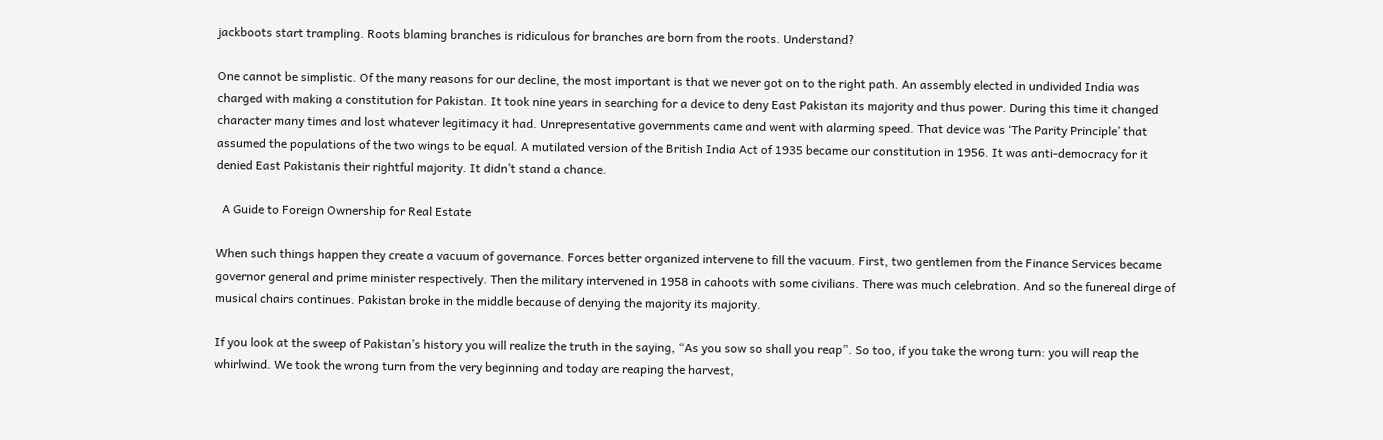jackboots start trampling. Roots blaming branches is ridiculous for branches are born from the roots. Understand?

One cannot be simplistic. Of the many reasons for our decline, the most important is that we never got on to the right path. An assembly elected in undivided India was charged with making a constitution for Pakistan. It took nine years in searching for a device to deny East Pakistan its majority and thus power. During this time it changed character many times and lost whatever legitimacy it had. Unrepresentative governments came and went with alarming speed. That device was ‘The Parity Principle’ that assumed the populations of the two wings to be equal. A mutilated version of the British India Act of 1935 became our constitution in 1956. It was anti-democracy for it denied East Pakistanis their rightful majority. It didn’t stand a chance.

  A Guide to Foreign Ownership for Real Estate

When such things happen they create a vacuum of governance. Forces better organized intervene to fill the vacuum. First, two gentlemen from the Finance Services became governor general and prime minister respectively. Then the military intervened in 1958 in cahoots with some civilians. There was much celebration. And so the funereal dirge of musical chairs continues. Pakistan broke in the middle because of denying the majority its majority.

If you look at the sweep of Pakistan’s history you will realize the truth in the saying, “As you sow so shall you reap”. So too, if you take the wrong turn: you will reap the whirlwind. We took the wrong turn from the very beginning and today are reaping the harvest,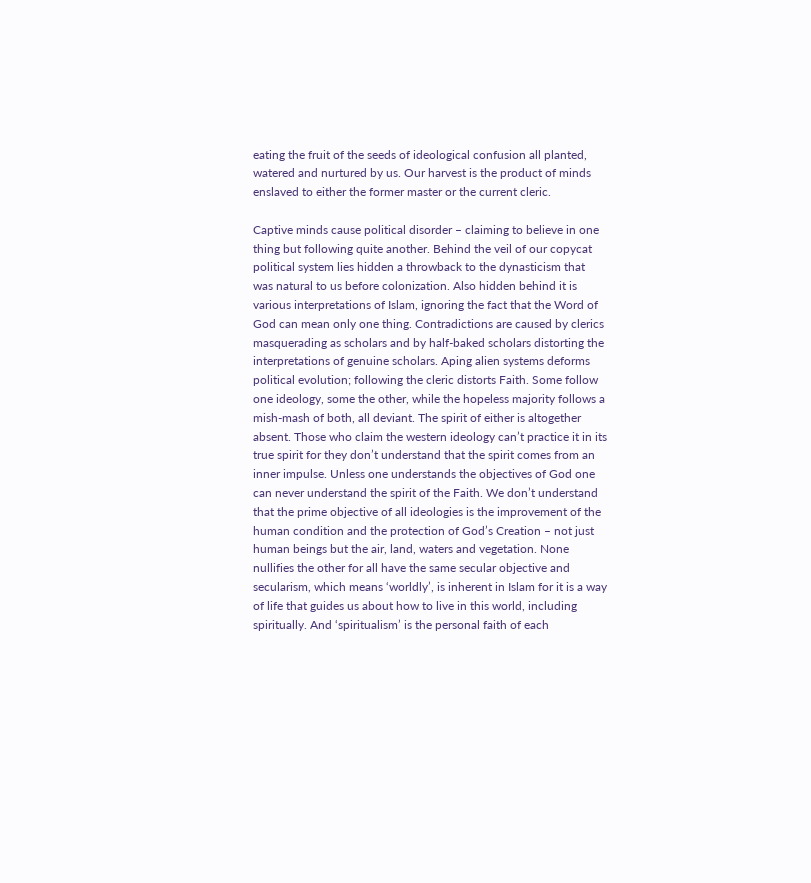eating the fruit of the seeds of ideological confusion all planted, watered and nurtured by us. Our harvest is the product of minds enslaved to either the former master or the current cleric.

Captive minds cause political disorder – claiming to believe in one thing but following quite another. Behind the veil of our copycat political system lies hidden a throwback to the dynasticism that was natural to us before colonization. Also hidden behind it is various interpretations of Islam, ignoring the fact that the Word of God can mean only one thing. Contradictions are caused by clerics masquerading as scholars and by half-baked scholars distorting the interpretations of genuine scholars. Aping alien systems deforms political evolution; following the cleric distorts Faith. Some follow one ideology, some the other, while the hopeless majority follows a mish-mash of both, all deviant. The spirit of either is altogether absent. Those who claim the western ideology can’t practice it in its true spirit for they don’t understand that the spirit comes from an inner impulse. Unless one understands the objectives of God one can never understand the spirit of the Faith. We don’t understand that the prime objective of all ideologies is the improvement of the human condition and the protection of God’s Creation – not just human beings but the air, land, waters and vegetation. None nullifies the other for all have the same secular objective and secularism, which means ‘worldly’, is inherent in Islam for it is a way of life that guides us about how to live in this world, including spiritually. And ‘spiritualism’ is the personal faith of each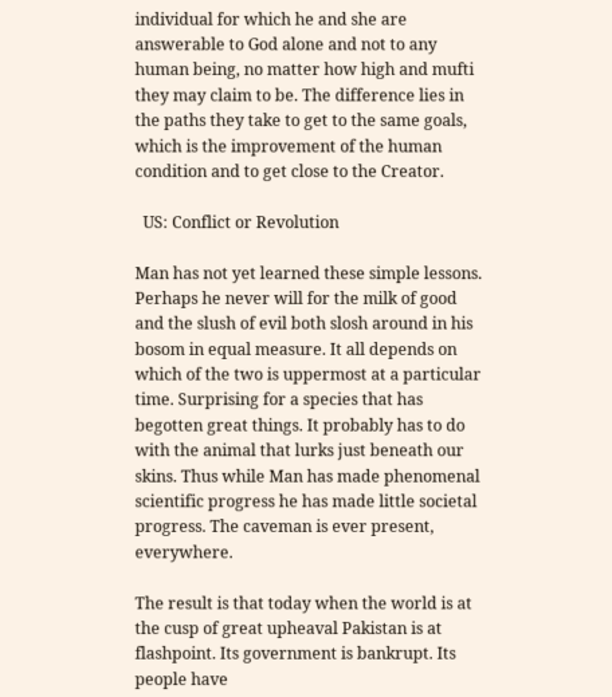individual for which he and she are answerable to God alone and not to any human being, no matter how high and mufti they may claim to be. The difference lies in the paths they take to get to the same goals, which is the improvement of the human condition and to get close to the Creator.

  US: Conflict or Revolution

Man has not yet learned these simple lessons. Perhaps he never will for the milk of good and the slush of evil both slosh around in his bosom in equal measure. It all depends on which of the two is uppermost at a particular time. Surprising for a species that has begotten great things. It probably has to do with the animal that lurks just beneath our skins. Thus while Man has made phenomenal scientific progress he has made little societal progress. The caveman is ever present, everywhere.

The result is that today when the world is at the cusp of great upheaval Pakistan is at flashpoint. Its government is bankrupt. Its people have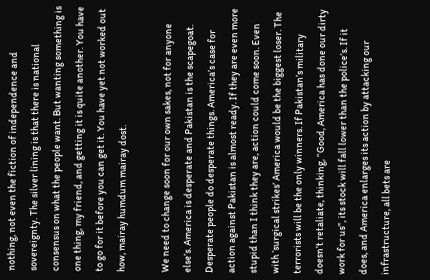nothing, not even the fiction of independence and sovereignty. The silver lining is that there is national consensus on what the people want. But wanting something is one thing, my friend, and getting it is quite another. You have to go for it before you can get it. You have yet not worked out how, mairay humdum mairay dost.

We need to change soon for our own sakes, not for anyone else’s. America is desperate and Pakistan is the scapegoat. Desperate people do desperate things. America’s case for action against Pakistan is almost ready. If they are even more stupid than I think they are, action could come soon. Even with ‘surgical strikes’ America would be the biggest loser. The terrorists will be the only winners. If Pakistan’s military doesn’t retaliate, thinking, “Good, America has done our dirty work for us”, its stock will fall lower than the police’s. If it does, and America enlarges its action by attacking our infrastructure, all bets are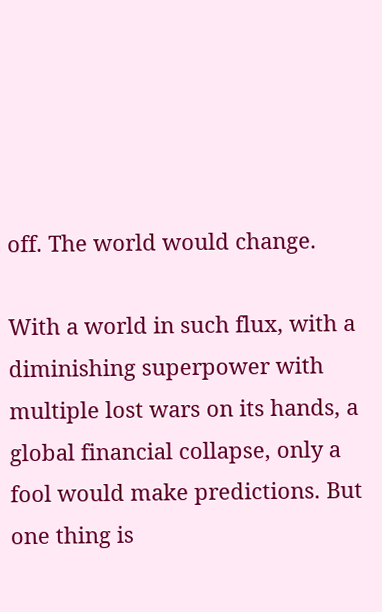off. The world would change.

With a world in such flux, with a diminishing superpower with multiple lost wars on its hands, a global financial collapse, only a fool would make predictions. But one thing is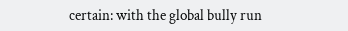certain: with the global bully run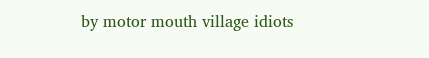by motor mouth village idiots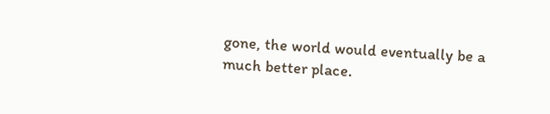gone, the world would eventually be a much better place.